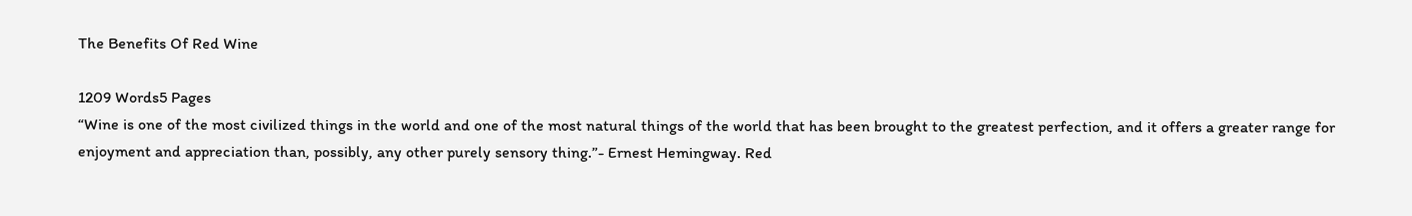The Benefits Of Red Wine

1209 Words5 Pages
“Wine is one of the most civilized things in the world and one of the most natural things of the world that has been brought to the greatest perfection, and it offers a greater range for enjoyment and appreciation than, possibly, any other purely sensory thing.”- Ernest Hemingway. Red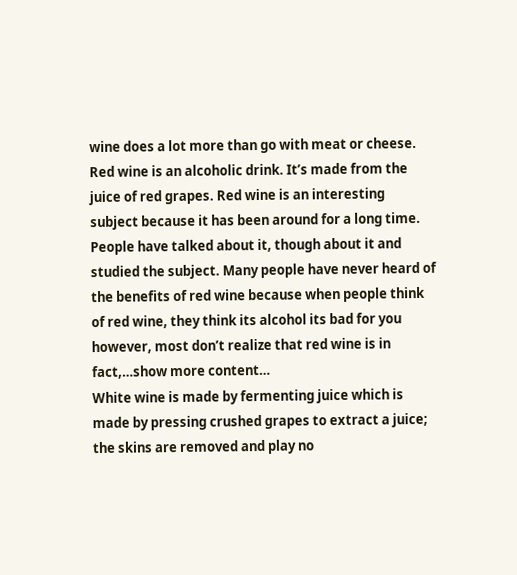wine does a lot more than go with meat or cheese. Red wine is an alcoholic drink. It’s made from the juice of red grapes. Red wine is an interesting subject because it has been around for a long time. People have talked about it, though about it and studied the subject. Many people have never heard of the benefits of red wine because when people think of red wine, they think its alcohol its bad for you however, most don’t realize that red wine is in fact,…show more content…
White wine is made by fermenting juice which is made by pressing crushed grapes to extract a juice; the skins are removed and play no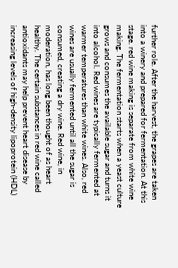further role. After the harvest, the grapes are taken into a winery and prepared for fermentation. At this stage. red wine making is separate from white wine making. The fermentation starts when a yeast culture grows and consumes the available sugar and turns it into alcohol. Red wines are typically fermented at warmer temperatures than white wines. Also, red wines are usually fermented until all the sugar is consumed, creating a dry wine. Red wine, in moderation, has long been thought of as heart healthy. The certain substances in red wine called antioxidants may help prevent heart disease by increasing levels of high-density lipoprotein (HDL)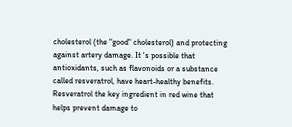cholesterol (the "good" cholesterol) and protecting against artery damage. It 's possible that antioxidants, such as flavonoids or a substance called resveratrol, have heart-healthy benefits. Resveratrol the key ingredient in red wine that helps prevent damage to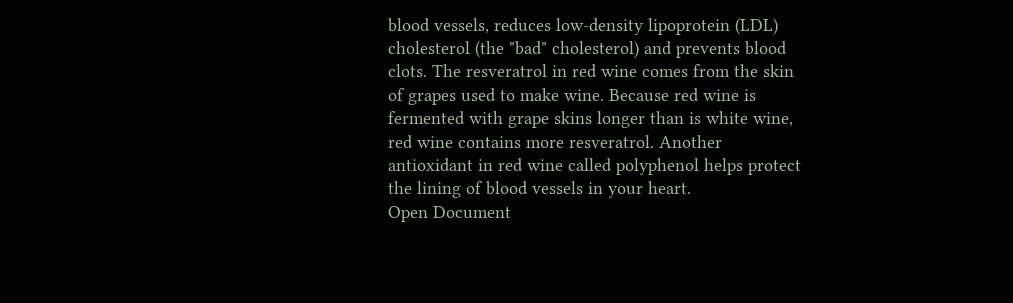blood vessels, reduces low-density lipoprotein (LDL) cholesterol (the "bad" cholesterol) and prevents blood clots. The resveratrol in red wine comes from the skin of grapes used to make wine. Because red wine is fermented with grape skins longer than is white wine, red wine contains more resveratrol. Another antioxidant in red wine called polyphenol helps protect the lining of blood vessels in your heart.
Open Document